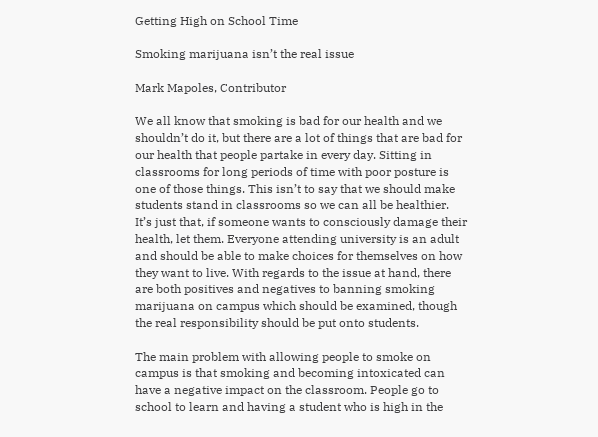Getting High on School Time

Smoking marijuana isn’t the real issue

Mark Mapoles, Contributor

We all know that smoking is bad for our health and we shouldn’t do it, but there are a lot of things that are bad for our health that people partake in every day. Sitting in classrooms for long periods of time with poor posture is one of those things. This isn’t to say that we should make students stand in classrooms so we can all be healthier. It’s just that, if someone wants to consciously damage their health, let them. Everyone attending university is an adult and should be able to make choices for themselves on how they want to live. With regards to the issue at hand, there are both positives and negatives to banning smoking marijuana on campus which should be examined, though the real responsibility should be put onto students.

The main problem with allowing people to smoke on campus is that smoking and becoming intoxicated can have a negative impact on the classroom. People go to school to learn and having a student who is high in the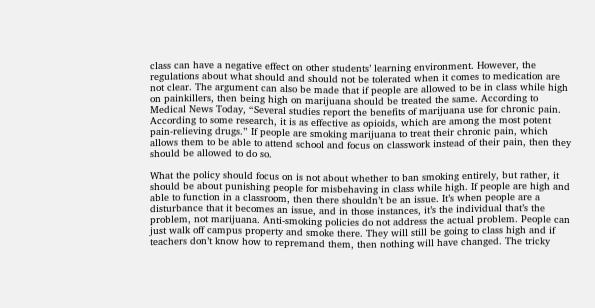class can have a negative effect on other students’ learning environment. However, the regulations about what should and should not be tolerated when it comes to medication are not clear. The argument can also be made that if people are allowed to be in class while high on painkillers, then being high on marijuana should be treated the same. According to Medical News Today, “Several studies report the benefits of marijuana use for chronic pain. According to some research, it is as effective as opioids, which are among the most potent pain-relieving drugs.” If people are smoking marijuana to treat their chronic pain, which allows them to be able to attend school and focus on classwork instead of their pain, then they should be allowed to do so.

What the policy should focus on is not about whether to ban smoking entirely, but rather, it should be about punishing people for misbehaving in class while high. If people are high and able to function in a classroom, then there shouldn’t be an issue. It’s when people are a disturbance that it becomes an issue, and in those instances, it’s the individual that’s the problem, not marijuana. Anti-smoking policies do not address the actual problem. People can just walk off campus property and smoke there. They will still be going to class high and if teachers don’t know how to repremand them, then nothing will have changed. The tricky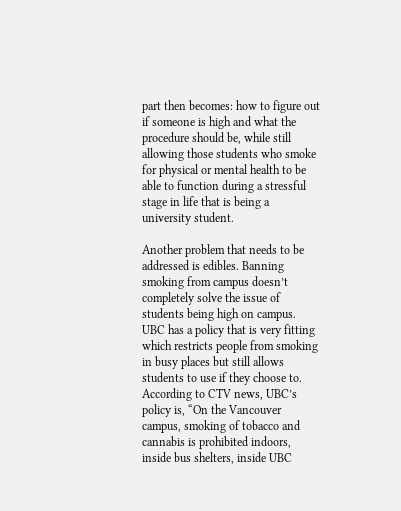part then becomes: how to figure out if someone is high and what the procedure should be, while still allowing those students who smoke for physical or mental health to be able to function during a stressful stage in life that is being a university student.

Another problem that needs to be addressed is edibles. Banning smoking from campus doesn’t completely solve the issue of students being high on campus. UBC has a policy that is very fitting which restricts people from smoking in busy places but still allows students to use if they choose to. According to CTV news, UBC’s policy is, “On the Vancouver campus, smoking of tobacco and cannabis is prohibited indoors, inside bus shelters, inside UBC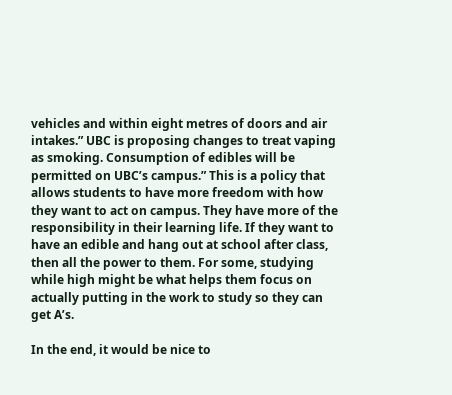vehicles and within eight metres of doors and air intakes.” UBC is proposing changes to treat vaping as smoking. Consumption of edibles will be permitted on UBC’s campus.” This is a policy that allows students to have more freedom with how they want to act on campus. They have more of the responsibility in their learning life. If they want to have an edible and hang out at school after class, then all the power to them. For some, studying while high might be what helps them focus on actually putting in the work to study so they can get A’s.

In the end, it would be nice to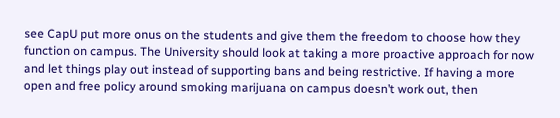see CapU put more onus on the students and give them the freedom to choose how they function on campus. The University should look at taking a more proactive approach for now and let things play out instead of supporting bans and being restrictive. If having a more open and free policy around smoking marijuana on campus doesn’t work out, then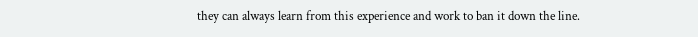they can always learn from this experience and work to ban it down the line.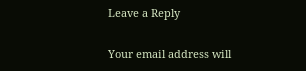Leave a Reply

Your email address will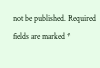not be published. Required fields are marked *